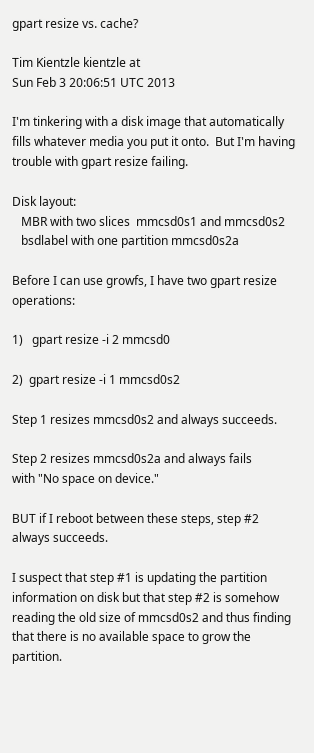gpart resize vs. cache?

Tim Kientzle kientzle at
Sun Feb 3 20:06:51 UTC 2013

I'm tinkering with a disk image that automatically
fills whatever media you put it onto.  But I'm having
trouble with gpart resize failing.

Disk layout:
   MBR with two slices  mmcsd0s1 and mmcsd0s2
   bsdlabel with one partition mmcsd0s2a

Before I can use growfs, I have two gpart resize operations:

1)   gpart resize -i 2 mmcsd0

2)  gpart resize -i 1 mmcsd0s2

Step 1 resizes mmcsd0s2 and always succeeds.

Step 2 resizes mmcsd0s2a and always fails
with "No space on device."

BUT if I reboot between these steps, step #2
always succeeds.

I suspect that step #1 is updating the partition
information on disk but that step #2 is somehow
reading the old size of mmcsd0s2 and thus finding
that there is no available space to grow the partition.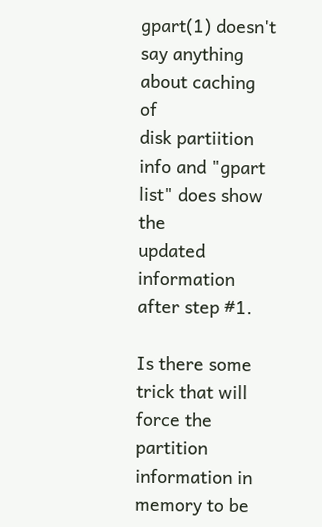gpart(1) doesn't say anything about caching of
disk partiition info and "gpart list" does show the
updated information after step #1.

Is there some trick that will force the partition
information in memory to be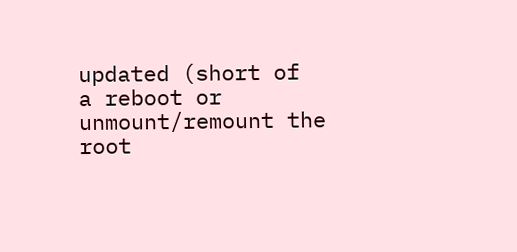updated (short of
a reboot or unmount/remount the root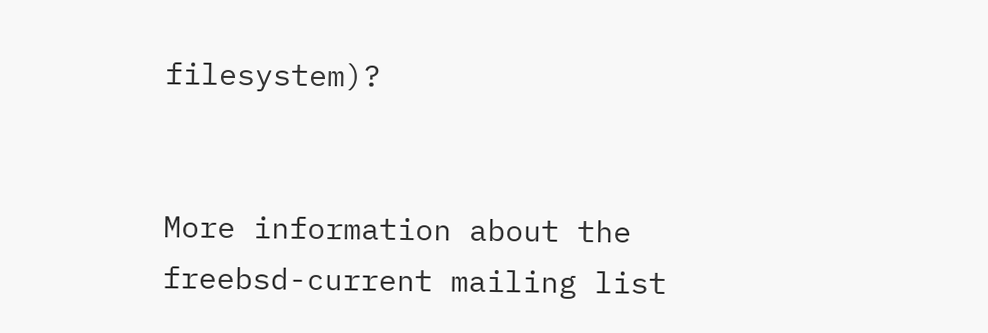filesystem)?


More information about the freebsd-current mailing list